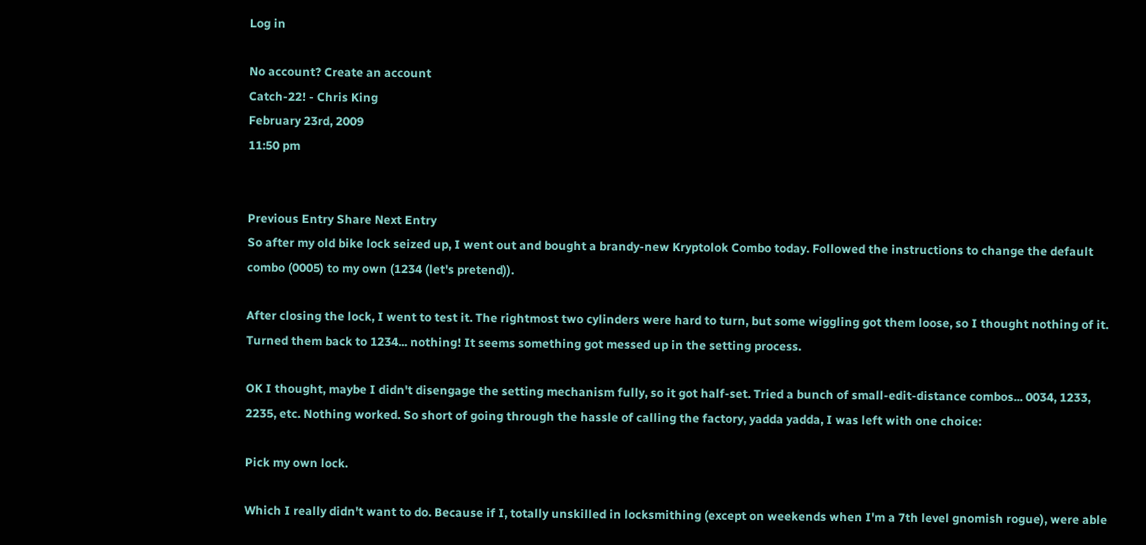Log in

No account? Create an account
Catch-22! - Chris King
February 23rd, 2009
11:50 pm


Previous Entry Share Next Entry
So after my old bike lock seized up, I went out and bought a brandy-new Kryptolok Combo today. Followed the instructions to change the default combo (0005) to my own (1234 (let's pretend)).

After closing the lock, I went to test it. The rightmost two cylinders were hard to turn, but some wiggling got them loose, so I thought nothing of it. Turned them back to 1234... nothing! It seems something got messed up in the setting process.

OK I thought, maybe I didn't disengage the setting mechanism fully, so it got half-set. Tried a bunch of small-edit-distance combos... 0034, 1233, 2235, etc. Nothing worked. So short of going through the hassle of calling the factory, yadda yadda, I was left with one choice:

Pick my own lock.

Which I really didn't want to do. Because if I, totally unskilled in locksmithing (except on weekends when I'm a 7th level gnomish rogue), were able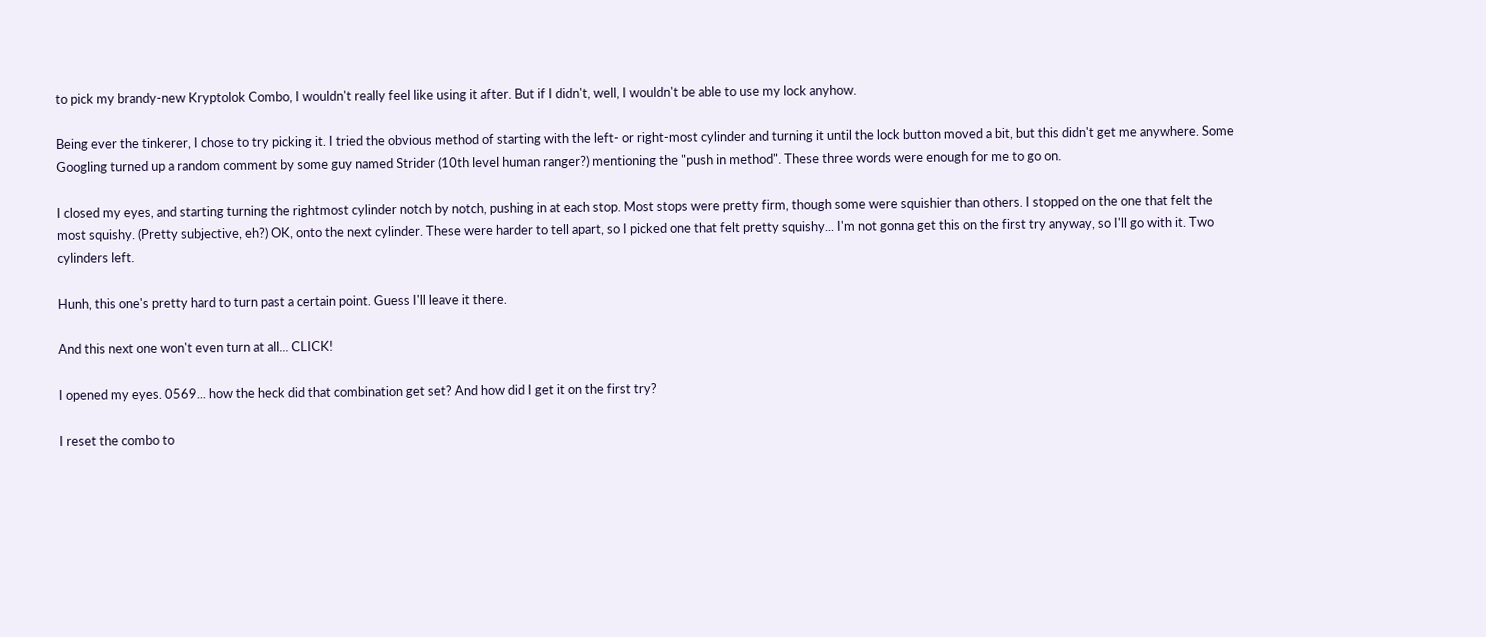to pick my brandy-new Kryptolok Combo, I wouldn't really feel like using it after. But if I didn't, well, I wouldn't be able to use my lock anyhow.

Being ever the tinkerer, I chose to try picking it. I tried the obvious method of starting with the left- or right-most cylinder and turning it until the lock button moved a bit, but this didn't get me anywhere. Some Googling turned up a random comment by some guy named Strider (10th level human ranger?) mentioning the "push in method". These three words were enough for me to go on.

I closed my eyes, and starting turning the rightmost cylinder notch by notch, pushing in at each stop. Most stops were pretty firm, though some were squishier than others. I stopped on the one that felt the most squishy. (Pretty subjective, eh?) OK, onto the next cylinder. These were harder to tell apart, so I picked one that felt pretty squishy... I'm not gonna get this on the first try anyway, so I'll go with it. Two cylinders left.

Hunh, this one's pretty hard to turn past a certain point. Guess I'll leave it there.

And this next one won't even turn at all... CLICK!

I opened my eyes. 0569... how the heck did that combination get set? And how did I get it on the first try?

I reset the combo to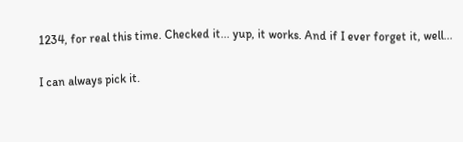1234, for real this time. Checked it... yup, it works. And if I ever forget it, well...

I can always pick it.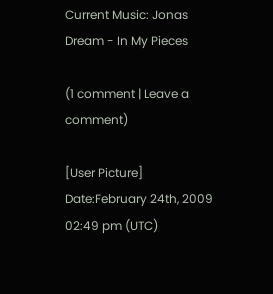Current Music: Jonas Dream - In My Pieces

(1 comment | Leave a comment)

[User Picture]
Date:February 24th, 2009 02:49 pm (UTC)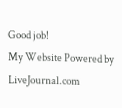Good job!
My Website Powered by LiveJournal.com